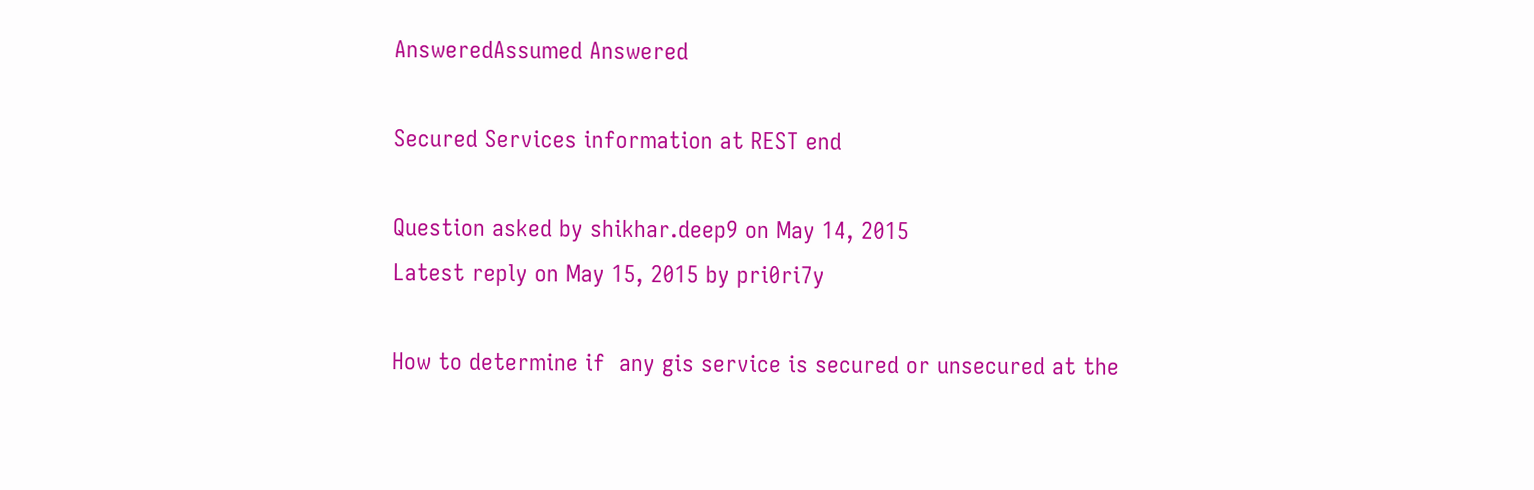AnsweredAssumed Answered

Secured Services information at REST end

Question asked by shikhar.deep9 on May 14, 2015
Latest reply on May 15, 2015 by pri0ri7y

How to determine if  any gis service is secured or unsecured at the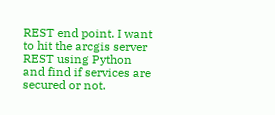REST end point. I want to hit the arcgis server REST using Python and find if services are secured or not.